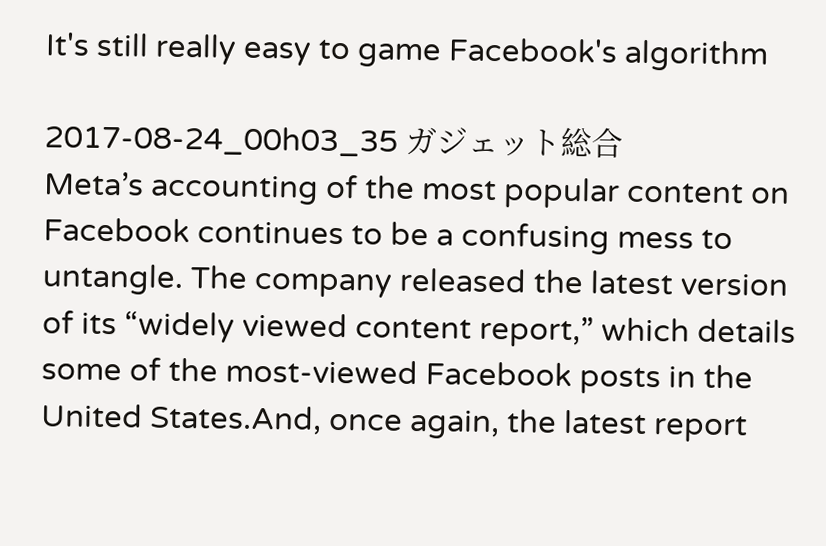It's still really easy to game Facebook's algorithm

2017-08-24_00h03_35 ガジェット総合
Meta’s accounting of the most popular content on Facebook continues to be a confusing mess to untangle. The company released the latest version of its “widely viewed content report,” which details some of the most-viewed Facebook posts in the United States.And, once again, the latest report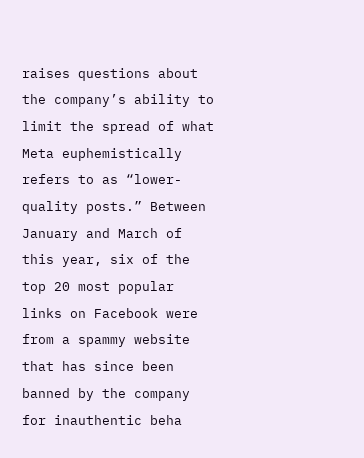raises questions about the company’s ability to limit the spread of what Meta euphemistically refers to as “lower-quality posts.” Between January and March of this year, six of the top 20 most popular links on Facebook were from a spammy website that has since been banned by the company for inauthentic beha